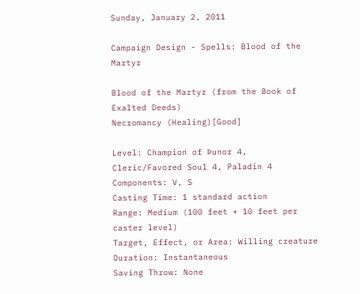Sunday, January 2, 2011

Campaign Design - Spells: Blood of the Martyr

Blood of the Martyr (from the Book of Exalted Deeds)
Necromancy (Healing)[Good]

Level: Champion of Þunor 4, Cleric/Favored Soul 4, Paladin 4
Components: V, S
Casting Time: 1 standard action
Range: Medium (100 feet + 10 feet per caster level)
Target, Effect, or Area: Willing creature
Duration: Instantaneous
Saving Throw: None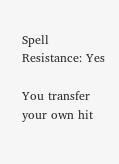Spell Resistance: Yes

You transfer your own hit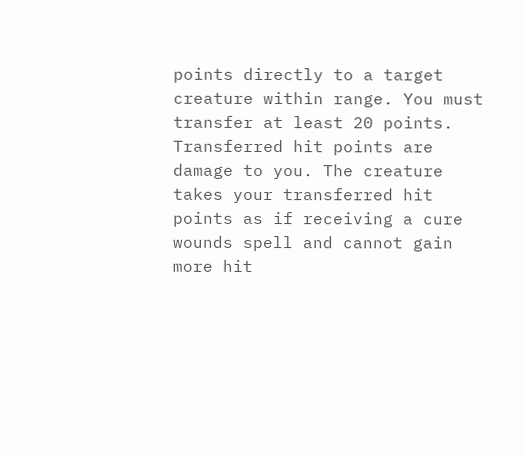points directly to a target creature within range. You must transfer at least 20 points. Transferred hit points are damage to you. The creature takes your transferred hit points as if receiving a cure wounds spell and cannot gain more hit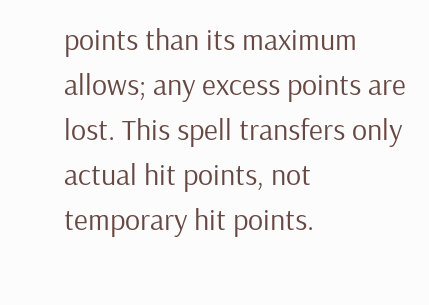points than its maximum allows; any excess points are lost. This spell transfers only actual hit points, not temporary hit points.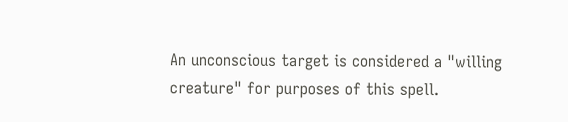An unconscious target is considered a "willing creature" for purposes of this spell.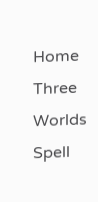Home     Three Worlds     Spell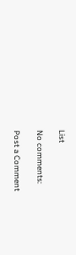List

No comments:

Post a Comment